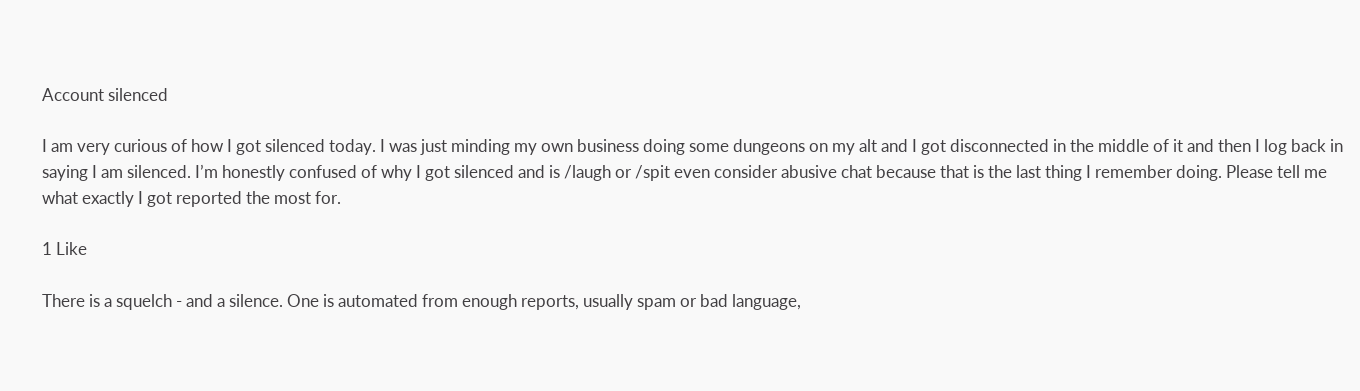Account silenced

I am very curious of how I got silenced today. I was just minding my own business doing some dungeons on my alt and I got disconnected in the middle of it and then I log back in saying I am silenced. I’m honestly confused of why I got silenced and is /laugh or /spit even consider abusive chat because that is the last thing I remember doing. Please tell me what exactly I got reported the most for.

1 Like

There is a squelch - and a silence. One is automated from enough reports, usually spam or bad language,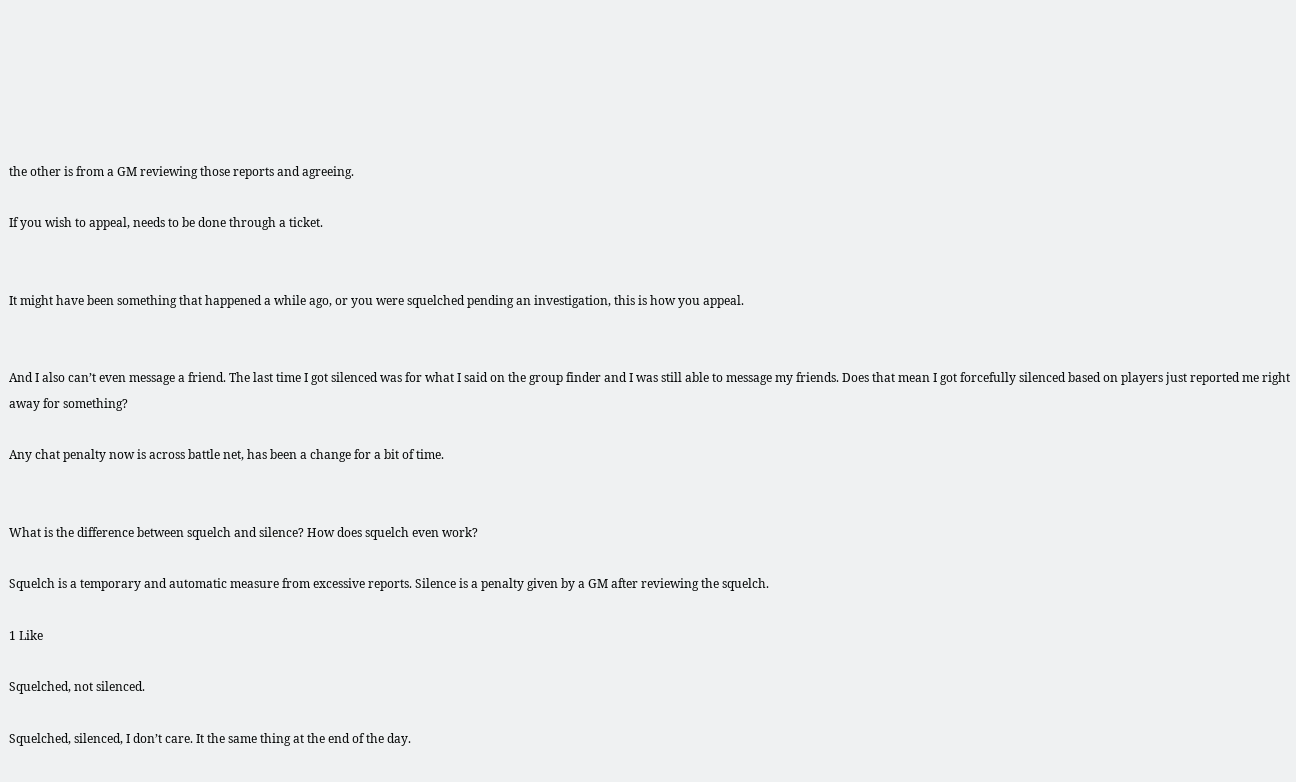the other is from a GM reviewing those reports and agreeing.

If you wish to appeal, needs to be done through a ticket.


It might have been something that happened a while ago, or you were squelched pending an investigation, this is how you appeal.


And I also can’t even message a friend. The last time I got silenced was for what I said on the group finder and I was still able to message my friends. Does that mean I got forcefully silenced based on players just reported me right away for something?

Any chat penalty now is across battle net, has been a change for a bit of time.


What is the difference between squelch and silence? How does squelch even work?

Squelch is a temporary and automatic measure from excessive reports. Silence is a penalty given by a GM after reviewing the squelch.

1 Like

Squelched, not silenced.

Squelched, silenced, I don’t care. It the same thing at the end of the day.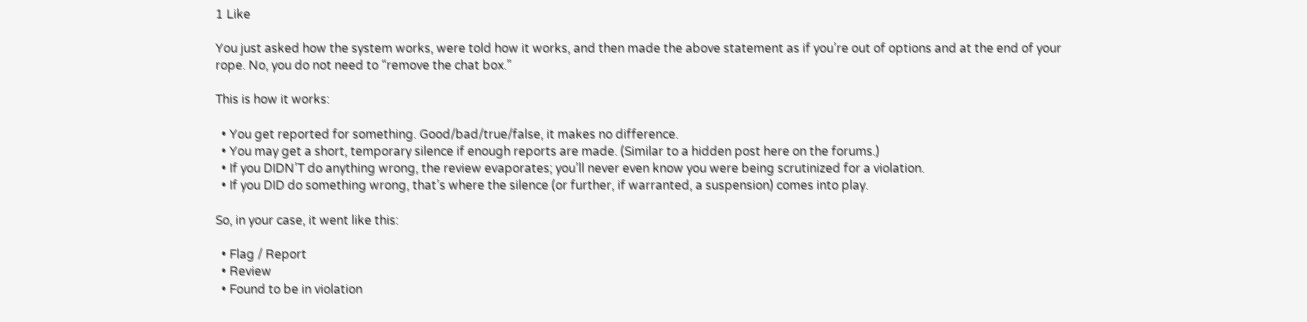1 Like

You just asked how the system works, were told how it works, and then made the above statement as if you’re out of options and at the end of your rope. No, you do not need to “remove the chat box.”

This is how it works:

  • You get reported for something. Good/bad/true/false, it makes no difference.
  • You may get a short, temporary silence if enough reports are made. (Similar to a hidden post here on the forums.)
  • If you DIDN’T do anything wrong, the review evaporates; you’ll never even know you were being scrutinized for a violation.
  • If you DID do something wrong, that’s where the silence (or further, if warranted, a suspension) comes into play.

So, in your case, it went like this:

  • Flag / Report
  • Review
  • Found to be in violation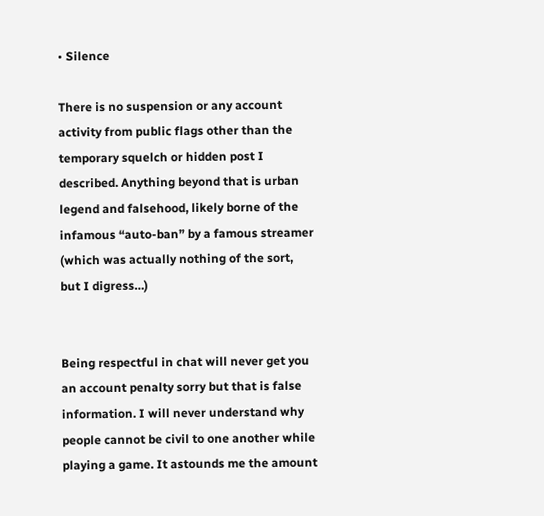• Silence

There is no suspension or any account activity from public flags other than the temporary squelch or hidden post I described. Anything beyond that is urban legend and falsehood, likely borne of the infamous “auto-ban” by a famous streamer (which was actually nothing of the sort, but I digress…)


Being respectful in chat will never get you an account penalty sorry but that is false information. I will never understand why people cannot be civil to one another while playing a game. It astounds me the amount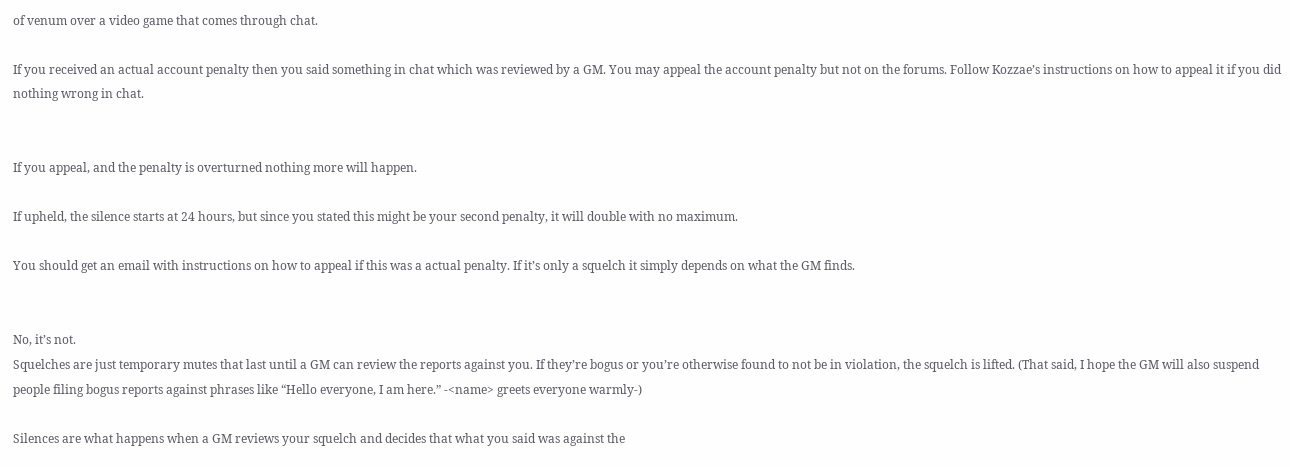of venum over a video game that comes through chat.

If you received an actual account penalty then you said something in chat which was reviewed by a GM. You may appeal the account penalty but not on the forums. Follow Kozzae’s instructions on how to appeal it if you did nothing wrong in chat.


If you appeal, and the penalty is overturned nothing more will happen.

If upheld, the silence starts at 24 hours, but since you stated this might be your second penalty, it will double with no maximum.

You should get an email with instructions on how to appeal if this was a actual penalty. If it’s only a squelch it simply depends on what the GM finds.


No, it’s not.
Squelches are just temporary mutes that last until a GM can review the reports against you. If they’re bogus or you’re otherwise found to not be in violation, the squelch is lifted. (That said, I hope the GM will also suspend people filing bogus reports against phrases like “Hello everyone, I am here.” -<name> greets everyone warmly-)

Silences are what happens when a GM reviews your squelch and decides that what you said was against the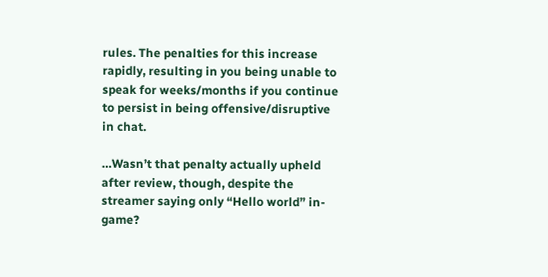rules. The penalties for this increase rapidly, resulting in you being unable to speak for weeks/months if you continue to persist in being offensive/disruptive in chat.

…Wasn’t that penalty actually upheld after review, though, despite the streamer saying only “Hello world” in-game?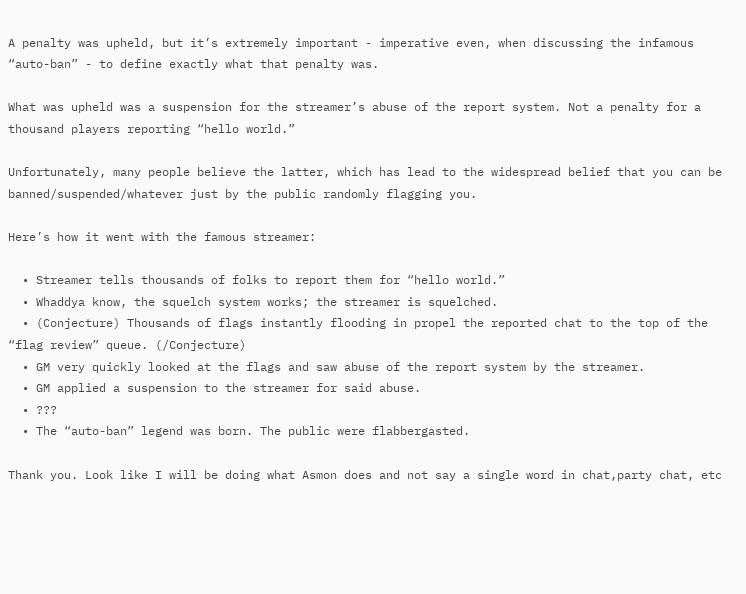A penalty was upheld, but it’s extremely important - imperative even, when discussing the infamous “auto-ban” - to define exactly what that penalty was.

What was upheld was a suspension for the streamer’s abuse of the report system. Not a penalty for a thousand players reporting “hello world.”

Unfortunately, many people believe the latter, which has lead to the widespread belief that you can be banned/suspended/whatever just by the public randomly flagging you.

Here’s how it went with the famous streamer:

  • Streamer tells thousands of folks to report them for “hello world.”
  • Whaddya know, the squelch system works; the streamer is squelched.
  • (Conjecture) Thousands of flags instantly flooding in propel the reported chat to the top of the “flag review” queue. (/Conjecture)
  • GM very quickly looked at the flags and saw abuse of the report system by the streamer.
  • GM applied a suspension to the streamer for said abuse.
  • ???
  • The “auto-ban” legend was born. The public were flabbergasted.

Thank you. Look like I will be doing what Asmon does and not say a single word in chat,party chat, etc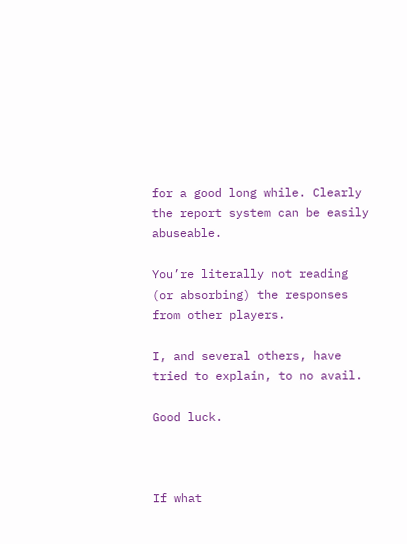for a good long while. Clearly the report system can be easily abuseable.

You’re literally not reading (or absorbing) the responses from other players.

I, and several others, have tried to explain, to no avail.

Good luck.



If what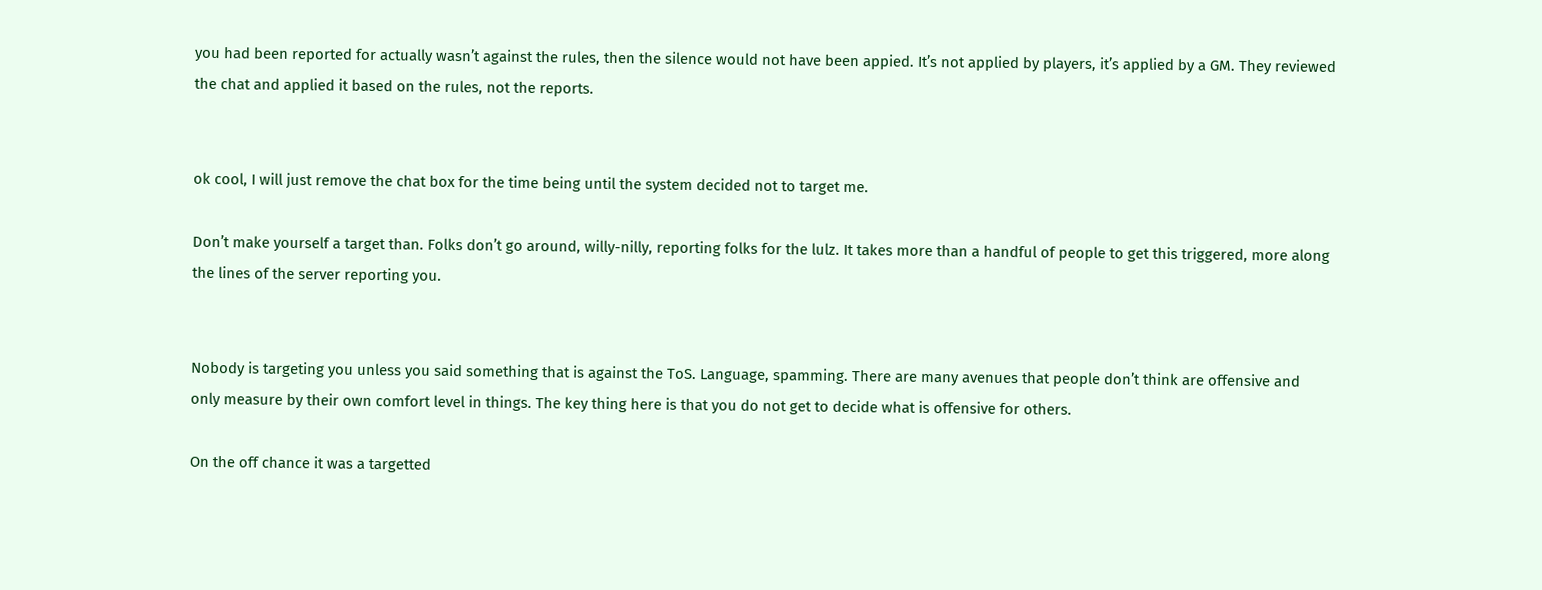you had been reported for actually wasn’t against the rules, then the silence would not have been appied. It’s not applied by players, it’s applied by a GM. They reviewed the chat and applied it based on the rules, not the reports.


ok cool, I will just remove the chat box for the time being until the system decided not to target me.

Don’t make yourself a target than. Folks don’t go around, willy-nilly, reporting folks for the lulz. It takes more than a handful of people to get this triggered, more along the lines of the server reporting you.


Nobody is targeting you unless you said something that is against the ToS. Language, spamming. There are many avenues that people don’t think are offensive and only measure by their own comfort level in things. The key thing here is that you do not get to decide what is offensive for others.

On the off chance it was a targetted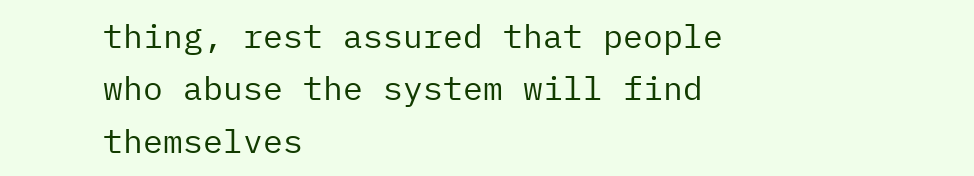thing, rest assured that people who abuse the system will find themselves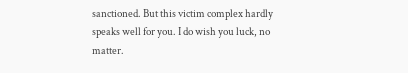sanctioned. But this victim complex hardly speaks well for you. I do wish you luck, no matter.